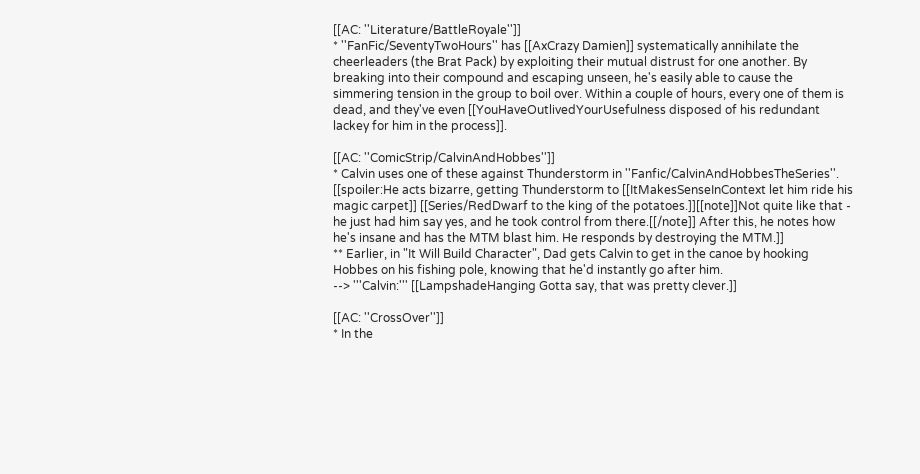[[AC: ''Literature/BattleRoyale'']]
* ''FanFic/SeventyTwoHours'' has [[AxCrazy Damien]] systematically annihilate the cheerleaders (the Brat Pack) by exploiting their mutual distrust for one another. By breaking into their compound and escaping unseen, he's easily able to cause the simmering tension in the group to boil over. Within a couple of hours, every one of them is dead, and they've even [[YouHaveOutlivedYourUsefulness disposed of his redundant lackey for him in the process]].

[[AC: ''ComicStrip/CalvinAndHobbes'']]
* Calvin uses one of these against Thunderstorm in ''Fanfic/CalvinAndHobbesTheSeries''. [[spoiler:He acts bizarre, getting Thunderstorm to [[ItMakesSenseInContext let him ride his magic carpet]] [[Series/RedDwarf to the king of the potatoes.]][[note]]Not quite like that - he just had him say yes, and he took control from there.[[/note]] After this, he notes how he's insane and has the MTM blast him. He responds by destroying the MTM.]]
** Earlier, in "It Will Build Character", Dad gets Calvin to get in the canoe by hooking Hobbes on his fishing pole, knowing that he'd instantly go after him.
--> '''Calvin:''' [[LampshadeHanging Gotta say, that was pretty clever.]]

[[AC: ''CrossOver'']]
* In the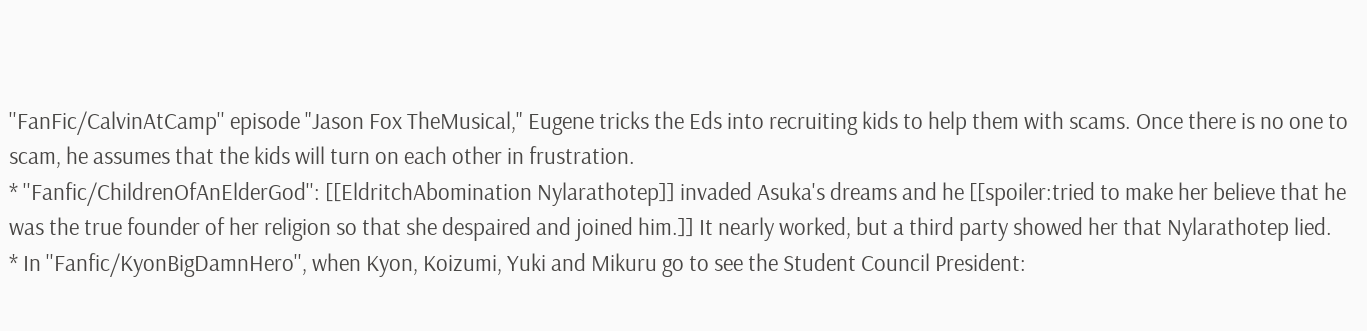''FanFic/CalvinAtCamp'' episode "Jason Fox TheMusical," Eugene tricks the Eds into recruiting kids to help them with scams. Once there is no one to scam, he assumes that the kids will turn on each other in frustration.
* ''Fanfic/ChildrenOfAnElderGod'': [[EldritchAbomination Nylarathotep]] invaded Asuka's dreams and he [[spoiler:tried to make her believe that he was the true founder of her religion so that she despaired and joined him.]] It nearly worked, but a third party showed her that Nylarathotep lied.
* In ''Fanfic/KyonBigDamnHero'', when Kyon, Koizumi, Yuki and Mikuru go to see the Student Council President: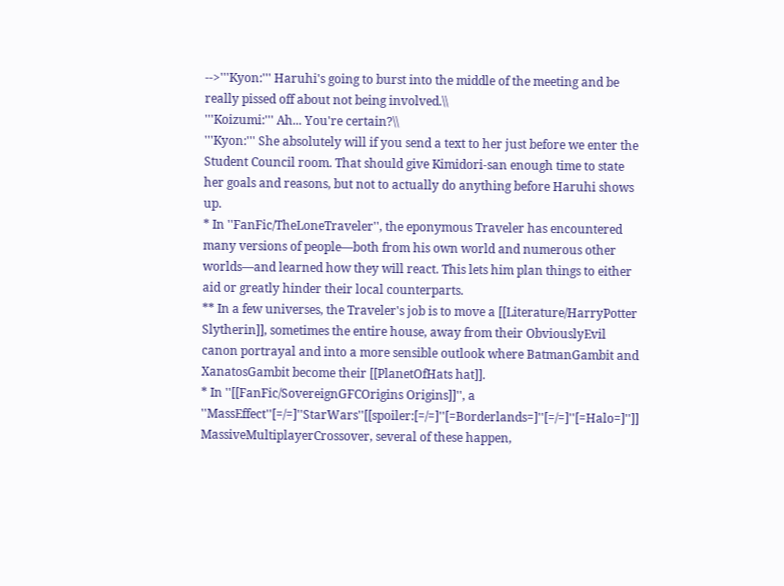-->'''Kyon:''' Haruhi's going to burst into the middle of the meeting and be really pissed off about not being involved.\\
'''Koizumi:''' Ah... You're certain?\\
'''Kyon:''' She absolutely will if you send a text to her just before we enter the Student Council room. That should give Kimidori-san enough time to state her goals and reasons, but not to actually do anything before Haruhi shows up.
* In ''FanFic/TheLoneTraveler'', the eponymous Traveler has encountered many versions of people—both from his own world and numerous other worlds—and learned how they will react. This lets him plan things to either aid or greatly hinder their local counterparts.
** In a few universes, the Traveler's job is to move a [[Literature/HarryPotter Slytherin]], sometimes the entire house, away from their ObviouslyEvil canon portrayal and into a more sensible outlook where BatmanGambit and XanatosGambit become their [[PlanetOfHats hat]].
* In ''[[FanFic/SovereignGFCOrigins Origins]]'', a ''MassEffect''[=/=]''StarWars''[[spoiler:[=/=]''[=Borderlands=]''[=/=]''[=Halo=]'']] MassiveMultiplayerCrossover, several of these happen,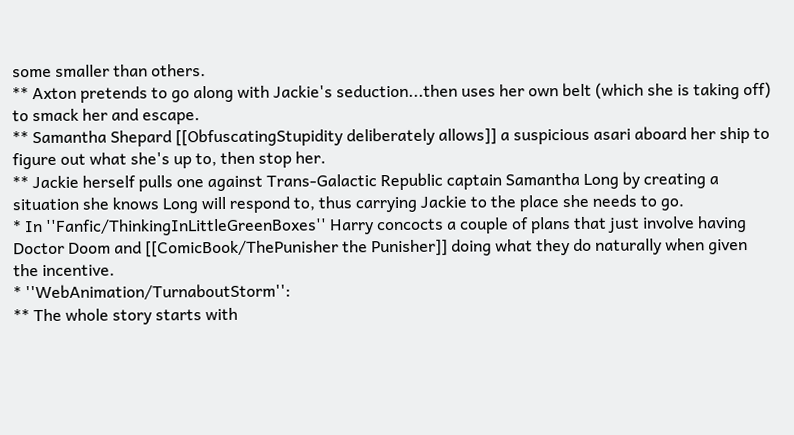some smaller than others.
** Axton pretends to go along with Jackie's seduction...then uses her own belt (which she is taking off) to smack her and escape.
** Samantha Shepard [[ObfuscatingStupidity deliberately allows]] a suspicious asari aboard her ship to figure out what she's up to, then stop her.
** Jackie herself pulls one against Trans-Galactic Republic captain Samantha Long by creating a situation she knows Long will respond to, thus carrying Jackie to the place she needs to go.
* In ''Fanfic/ThinkingInLittleGreenBoxes'' Harry concocts a couple of plans that just involve having Doctor Doom and [[ComicBook/ThePunisher the Punisher]] doing what they do naturally when given the incentive.
* ''WebAnimation/TurnaboutStorm'':
** The whole story starts with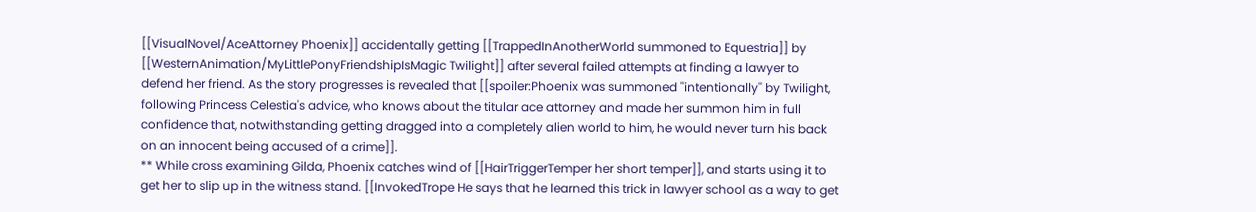[[VisualNovel/AceAttorney Phoenix]] accidentally getting [[TrappedInAnotherWorld summoned to Equestria]] by [[WesternAnimation/MyLittlePonyFriendshipIsMagic Twilight]] after several failed attempts at finding a lawyer to defend her friend. As the story progresses is revealed that [[spoiler:Phoenix was summoned ''intentionally'' by Twilight, following Princess Celestia's advice, who knows about the titular ace attorney and made her summon him in full confidence that, notwithstanding getting dragged into a completely alien world to him, he would never turn his back on an innocent being accused of a crime]].
** While cross examining Gilda, Phoenix catches wind of [[HairTriggerTemper her short temper]], and starts using it to get her to slip up in the witness stand. [[InvokedTrope He says that he learned this trick in lawyer school as a way to get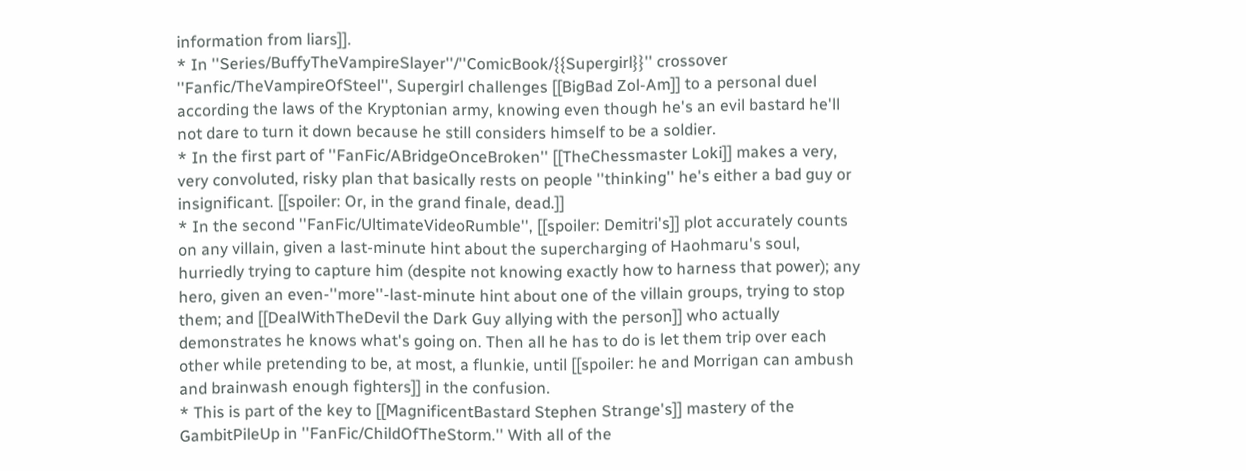information from liars]].
* In ''Series/BuffyTheVampireSlayer''/''ComicBook/{{Supergirl}}'' crossover ''Fanfic/TheVampireOfSteel'', Supergirl challenges [[BigBad Zol-Am]] to a personal duel according the laws of the Kryptonian army, knowing even though he's an evil bastard he'll not dare to turn it down because he still considers himself to be a soldier.
* In the first part of ''FanFic/ABridgeOnceBroken'' [[TheChessmaster Loki]] makes a very, very convoluted, risky plan that basically rests on people ''thinking'' he's either a bad guy or insignificant. [[spoiler: Or, in the grand finale, dead.]]
* In the second ''FanFic/UltimateVideoRumble'', [[spoiler: Demitri's]] plot accurately counts on any villain, given a last-minute hint about the supercharging of Haohmaru's soul, hurriedly trying to capture him (despite not knowing exactly how to harness that power); any hero, given an even-''more''-last-minute hint about one of the villain groups, trying to stop them; and [[DealWithTheDevil the Dark Guy allying with the person]] who actually demonstrates he knows what's going on. Then all he has to do is let them trip over each other while pretending to be, at most, a flunkie, until [[spoiler: he and Morrigan can ambush and brainwash enough fighters]] in the confusion.
* This is part of the key to [[MagnificentBastard Stephen Strange's]] mastery of the GambitPileUp in ''FanFic/ChildOfTheStorm.'' With all of the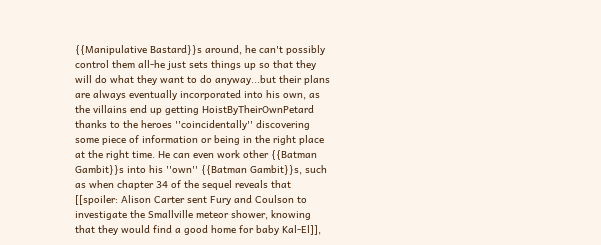{{Manipulative Bastard}}s around, he can't possibly control them all-he just sets things up so that they will do what they want to do anyway...but their plans are always eventually incorporated into his own, as the villains end up getting HoistByTheirOwnPetard thanks to the heroes ''coincidentally'' discovering some piece of information or being in the right place at the right time. He can even work other {{Batman Gambit}}s into his ''own'' {{Batman Gambit}}s, such as when chapter 34 of the sequel reveals that [[spoiler: Alison Carter sent Fury and Coulson to investigate the Smallville meteor shower, knowing that they would find a good home for baby Kal-El]],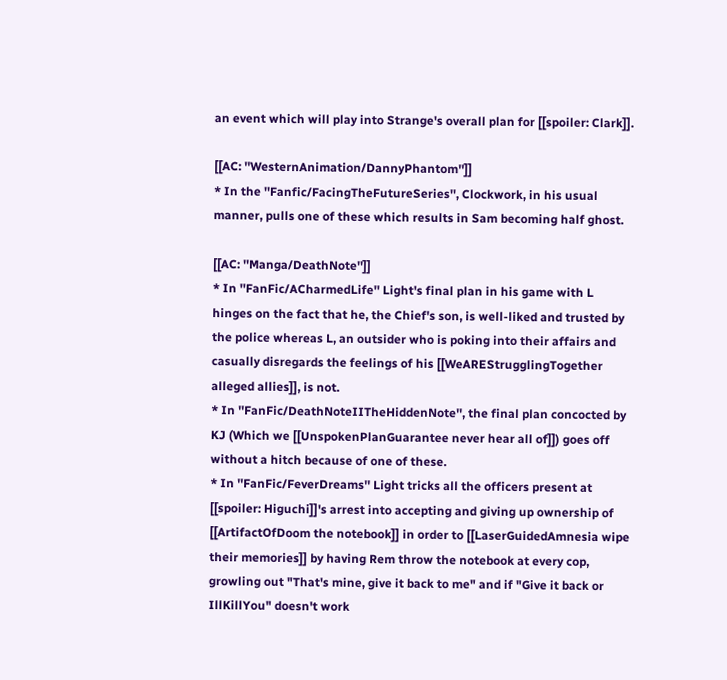an event which will play into Strange's overall plan for [[spoiler: Clark]].

[[AC: ''WesternAnimation/DannyPhantom'']]
* In the ''Fanfic/FacingTheFutureSeries'', Clockwork, in his usual manner, pulls one of these which results in Sam becoming half ghost.

[[AC: ''Manga/DeathNote'']]
* In ''FanFic/ACharmedLife'' Light's final plan in his game with L hinges on the fact that he, the Chief's son, is well-liked and trusted by the police whereas L, an outsider who is poking into their affairs and casually disregards the feelings of his [[WeAREStrugglingTogether alleged allies]], is not.
* In ''FanFic/DeathNoteIITheHiddenNote'', the final plan concocted by KJ (Which we [[UnspokenPlanGuarantee never hear all of]]) goes off without a hitch because of one of these.
* In ''FanFic/FeverDreams'' Light tricks all the officers present at [[spoiler: Higuchi]]'s arrest into accepting and giving up ownership of [[ArtifactOfDoom the notebook]] in order to [[LaserGuidedAmnesia wipe their memories]] by having Rem throw the notebook at every cop, growling out "That's mine, give it back to me" and if "Give it back or IllKillYou" doesn't work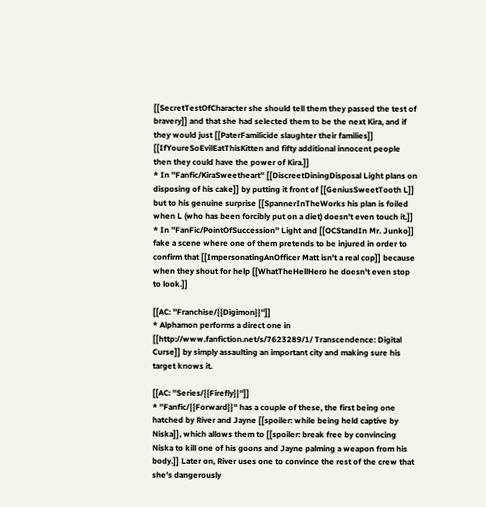[[SecretTestOfCharacter she should tell them they passed the test of bravery]] and that she had selected them to be the next Kira, and if they would just [[PaterFamilicide slaughter their families]] [[IfYoureSoEvilEatThisKitten and fifty additional innocent people then they could have the power of Kira.]]
* In ''Fanfic/KiraSweetheart'' [[DiscreetDiningDisposal Light plans on disposing of his cake]] by putting it front of [[GeniusSweetTooth L]] but to his genuine surprise [[SpannerInTheWorks his plan is foiled when L (who has been forcibly put on a diet) doesn't even touch it.]]
* In ''FanFic/PointOfSuccession'' Light and [[OCStandIn Mr. Junko]] fake a scene where one of them pretends to be injured in order to confirm that [[ImpersonatingAnOfficer Matt isn't a real cop]] because when they shout for help [[WhatTheHellHero he doesn't even stop to look.]]

[[AC: ''Franchise/{{Digimon}}'']]
* Alphamon performs a direct one in [[http://www.fanfiction.net/s/7623289/1/ Transcendence: Digital Curse]] by simply assaulting an important city and making sure his target knows it.

[[AC: ''Series/{{Firefly}}'']]
* ''Fanfic/{{Forward}}'' has a couple of these, the first being one hatched by River and Jayne [[spoiler: while being held captive by Niska]], which allows them to [[spoiler: break free by convincing Niska to kill one of his goons and Jayne palming a weapon from his body.]] Later on, River uses one to convince the rest of the crew that she's dangerously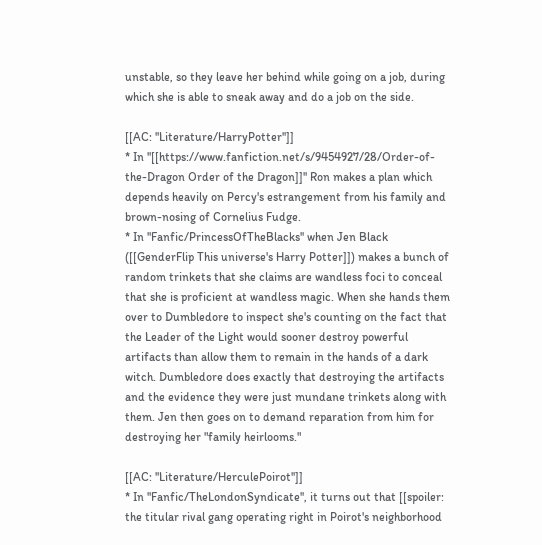unstable, so they leave her behind while going on a job, during which she is able to sneak away and do a job on the side.

[[AC: ''Literature/HarryPotter'']]
* In ''[[https://www.fanfiction.net/s/9454927/28/Order-of-the-Dragon Order of the Dragon]]'' Ron makes a plan which depends heavily on Percy's estrangement from his family and brown-nosing of Cornelius Fudge.
* In ''Fanfic/PrincessOfTheBlacks'' when Jen Black ([[GenderFlip This universe's Harry Potter]]) makes a bunch of random trinkets that she claims are wandless foci to conceal that she is proficient at wandless magic. When she hands them over to Dumbledore to inspect she's counting on the fact that the Leader of the Light would sooner destroy powerful artifacts than allow them to remain in the hands of a dark witch. Dumbledore does exactly that destroying the artifacts and the evidence they were just mundane trinkets along with them. Jen then goes on to demand reparation from him for destroying her "family heirlooms."

[[AC: ''Literature/HerculePoirot'']]
* In ''Fanfic/TheLondonSyndicate'', it turns out that [[spoiler: the titular rival gang operating right in Poirot's neighborhood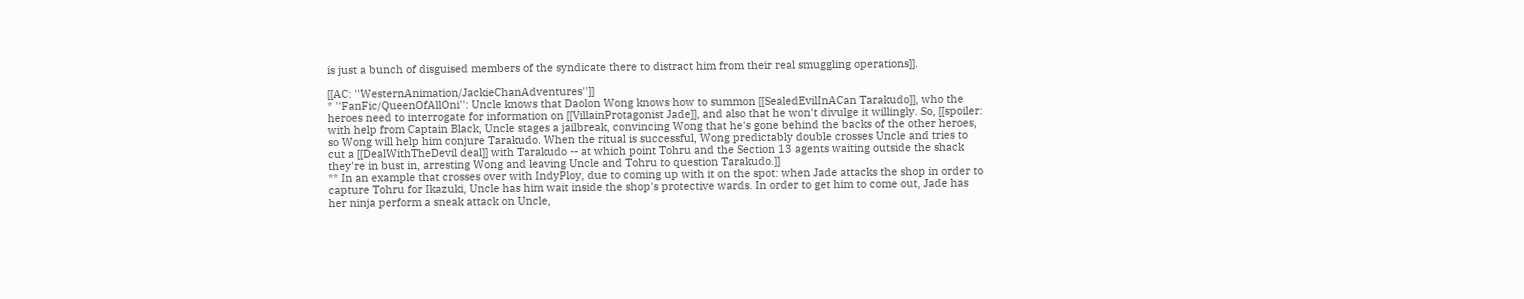is just a bunch of disguised members of the syndicate there to distract him from their real smuggling operations]].

[[AC: ''WesternAnimation/JackieChanAdventures'']]
* ''FanFic/QueenOfAllOni'': Uncle knows that Daolon Wong knows how to summon [[SealedEvilInACan Tarakudo]], who the heroes need to interrogate for information on [[VillainProtagonist Jade]], and also that he won't divulge it willingly. So, [[spoiler: with help from Captain Black, Uncle stages a jailbreak, convincing Wong that he's gone behind the backs of the other heroes, so Wong will help him conjure Tarakudo. When the ritual is successful, Wong predictably double crosses Uncle and tries to cut a [[DealWithTheDevil deal]] with Tarakudo -- at which point Tohru and the Section 13 agents waiting outside the shack they're in bust in, arresting Wong and leaving Uncle and Tohru to question Tarakudo.]]
** In an example that crosses over with IndyPloy, due to coming up with it on the spot: when Jade attacks the shop in order to capture Tohru for Ikazuki, Uncle has him wait inside the shop's protective wards. In order to get him to come out, Jade has her ninja perform a sneak attack on Uncle,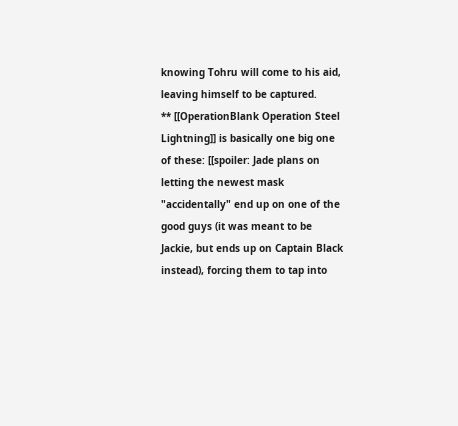knowing Tohru will come to his aid, leaving himself to be captured.
** [[OperationBlank Operation Steel Lightning]] is basically one big one of these: [[spoiler: Jade plans on letting the newest mask "accidentally" end up on one of the good guys (it was meant to be Jackie, but ends up on Captain Black instead), forcing them to tap into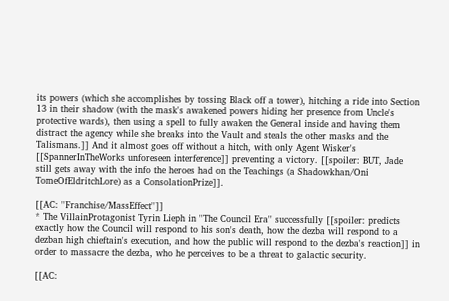its powers (which she accomplishes by tossing Black off a tower), hitching a ride into Section 13 in their shadow (with the mask's awakened powers hiding her presence from Uncle's protective wards), then using a spell to fully awaken the General inside and having them distract the agency while she breaks into the Vault and steals the other masks and the Talismans.]] And it almost goes off without a hitch, with only Agent Wisker's [[SpannerInTheWorks unforeseen interference]] preventing a victory. [[spoiler: BUT, Jade still gets away with the info the heroes had on the Teachings (a Shadowkhan/Oni TomeOfEldritchLore) as a ConsolationPrize]].

[[AC: ''Franchise/MassEffect'']]
* The VillainProtagonist Tyrin Lieph in ''The Council Era'' successfully [[spoiler: predicts exactly how the Council will respond to his son's death, how the dezba will respond to a dezban high chieftain's execution, and how the public will respond to the dezba's reaction]] in order to massacre the dezba, who he perceives to be a threat to galactic security.

[[AC: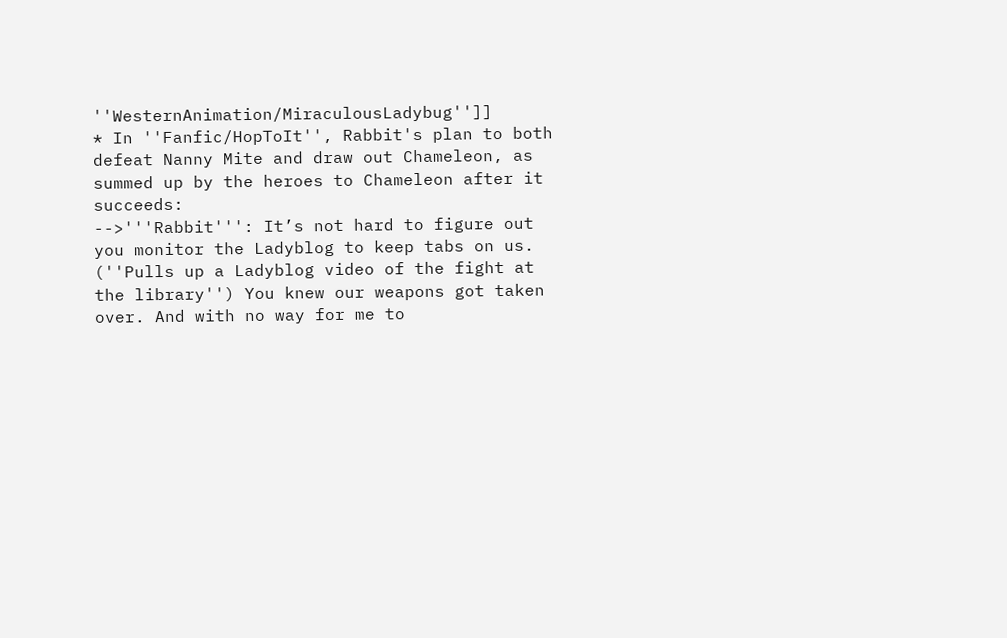''WesternAnimation/MiraculousLadybug'']]
* In ''Fanfic/HopToIt'', Rabbit's plan to both defeat Nanny Mite and draw out Chameleon, as summed up by the heroes to Chameleon after it succeeds:
-->'''Rabbit''': It’s not hard to figure out you monitor the Ladyblog to keep tabs on us. (''Pulls up a Ladyblog video of the fight at the library'') You knew our weapons got taken over. And with no way for me to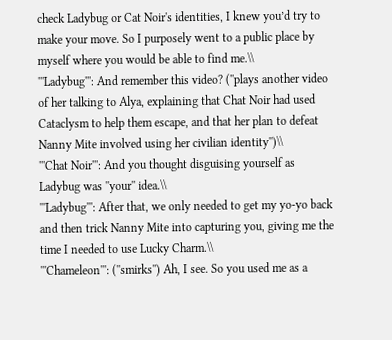check Ladybug or Cat Noir's identities, I knew you’d try to make your move. So I purposely went to a public place by myself where you would be able to find me.\\
'''Ladybug''': And remember this video? (''plays another video of her talking to Alya, explaining that Chat Noir had used Cataclysm to help them escape, and that her plan to defeat Nanny Mite involved using her civilian identity'')\\
'''Chat Noir''': And you thought disguising yourself as Ladybug was ''your'' idea.\\
'''Ladybug''': After that, we only needed to get my yo-yo back and then trick Nanny Mite into capturing you, giving me the time I needed to use Lucky Charm.\\
'''Chameleon''': (''smirks'') Ah, I see. So you used me as a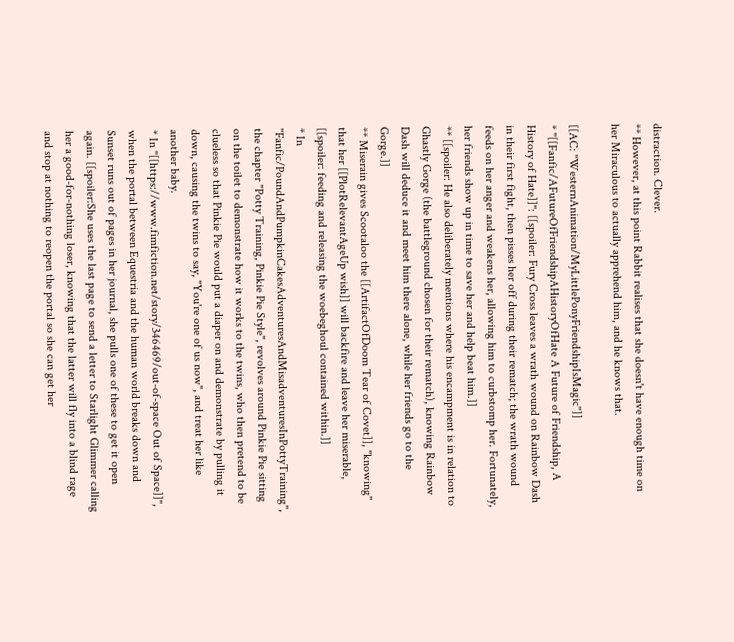distraction. Clever.
** However, at this point Rabbit realises that she doesn't have enough time on her Miraculous to actually apprehend him, and he knows that.

[[AC: ''WesternAnimation/MyLittlePonyFriendshipIsMagic'']]
* ''[[Fanfic/AFutureOfFriendshipAHistoryOfHate A Future of Friendship, A History of Hate]]'': [[spoiler: Fury Cross leaves a wrath wound on Rainbow Dash in their first fight, then pisses her off during their rematch; the wrath wound feeds on her anger and weakens her, allowing him to curbstomp her. Fortunately, her friends show up in time to save her and help beat him.]]
** [[spoiler: He also deliberately mentions where his encampment is in relation to Ghastly Gorge (the battleground chosen for their rematch), knowing Rainbow Dash will deduce it and meet him there alone, while her friends go to the Gorge.]]
** Miserain gives Scootaloo the [[ArtifactOfDoom Tear of Covet]], ''knowing'' that her [[PlotRelevantAgeUp wish]] will backfire and leave her miserable, [[spoiler: feeding and releasing the woebeghoul contained within.]]
* In ''Fanfic/PoundAndPumpkinCakesAdventuresAndMisadventuresInPottyTraining'', the chapter "Potty Training, Pinkie Pie Style", revolves around Pinkie Pie sitting on the toilet to demonstrate how it works to the twins, who then pretend to be clueless so that Pinkie Pie would put a diaper on and demonstrate by pulling it down, causing the twins to say, "You're one of us now", and treat her like another baby.
* In ''[[https://www.fimfiction.net/story/346469/out-of-space Out of Space]]'', when the portal between Equestria and the human world breaks down and Sunset runs out of pages in her journal, she pulls one of these to get it open again. [[spoiler:She uses the last page to send a letter to Starlight Glimmer calling her a good-for-nothing loser, knowing that the latter will fly into a blind rage and stop at nothing to reopen the portal so she can get her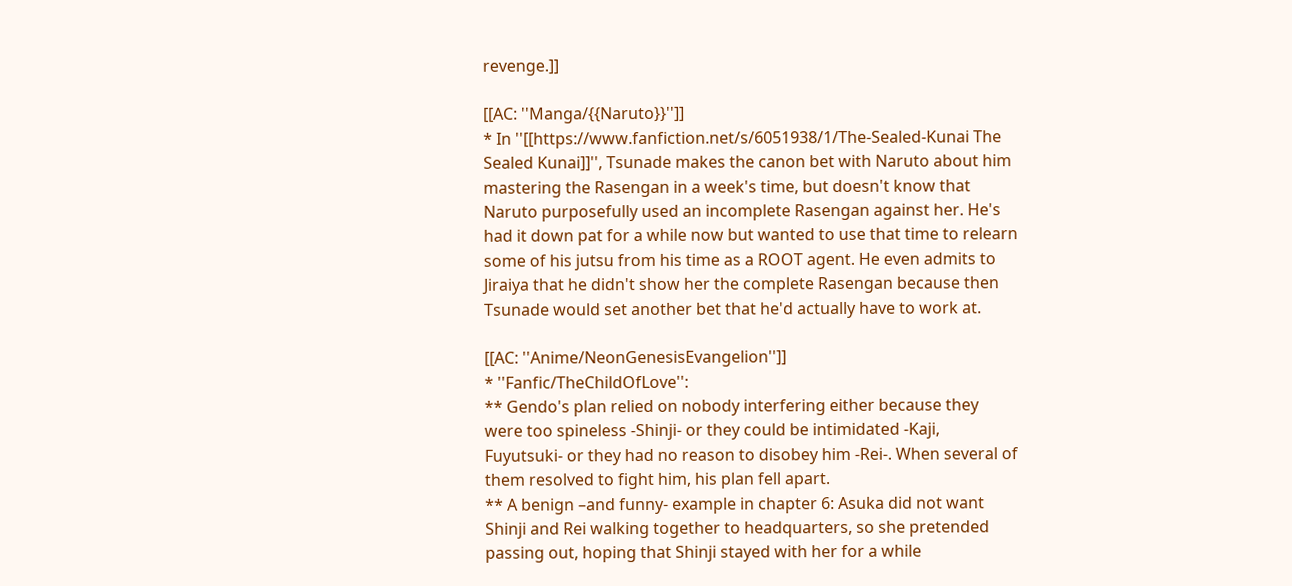revenge.]]

[[AC: ''Manga/{{Naruto}}'']]
* In ''[[https://www.fanfiction.net/s/6051938/1/The-Sealed-Kunai The Sealed Kunai]]'', Tsunade makes the canon bet with Naruto about him mastering the Rasengan in a week's time, but doesn't know that Naruto purposefully used an incomplete Rasengan against her. He's had it down pat for a while now but wanted to use that time to relearn some of his jutsu from his time as a ROOT agent. He even admits to Jiraiya that he didn't show her the complete Rasengan because then Tsunade would set another bet that he'd actually have to work at.

[[AC: ''Anime/NeonGenesisEvangelion'']]
* ''Fanfic/TheChildOfLove'':
** Gendo's plan relied on nobody interfering either because they were too spineless -Shinji- or they could be intimidated -Kaji, Fuyutsuki- or they had no reason to disobey him -Rei-. When several of them resolved to fight him, his plan fell apart.
** A benign –and funny- example in chapter 6: Asuka did not want Shinji and Rei walking together to headquarters, so she pretended passing out, hoping that Shinji stayed with her for a while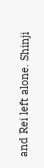and Rei left alone. Shinji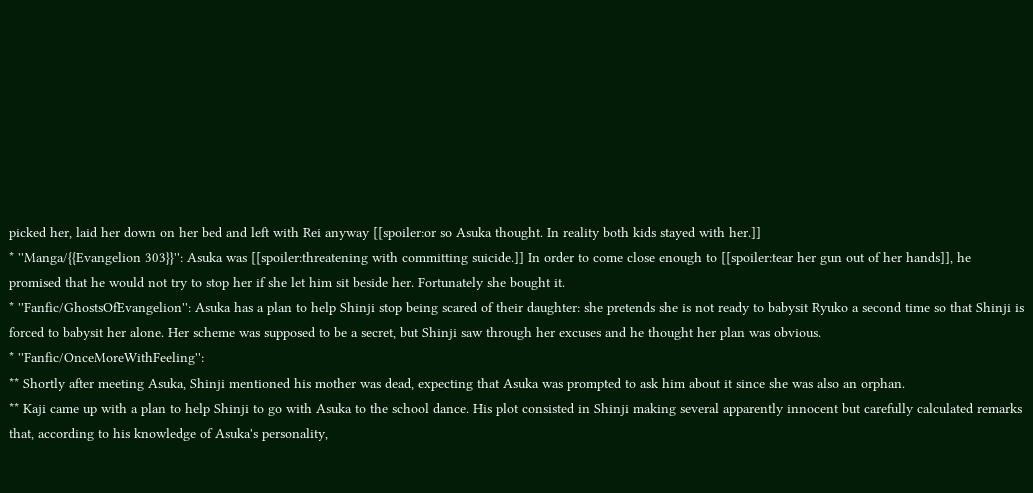picked her, laid her down on her bed and left with Rei anyway [[spoiler:or so Asuka thought. In reality both kids stayed with her.]]
* ''Manga/{{Evangelion 303}}'': Asuka was [[spoiler:threatening with committing suicide.]] In order to come close enough to [[spoiler:tear her gun out of her hands]], he promised that he would not try to stop her if she let him sit beside her. Fortunately she bought it.
* ''Fanfic/GhostsOfEvangelion'': Asuka has a plan to help Shinji stop being scared of their daughter: she pretends she is not ready to babysit Ryuko a second time so that Shinji is forced to babysit her alone. Her scheme was supposed to be a secret, but Shinji saw through her excuses and he thought her plan was obvious.
* ''Fanfic/OnceMoreWithFeeling'':
** Shortly after meeting Asuka, Shinji mentioned his mother was dead, expecting that Asuka was prompted to ask him about it since she was also an orphan.
** Kaji came up with a plan to help Shinji to go with Asuka to the school dance. His plot consisted in Shinji making several apparently innocent but carefully calculated remarks that, according to his knowledge of Asuka's personality,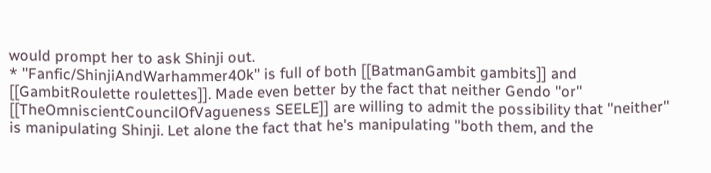would prompt her to ask Shinji out.
* ''Fanfic/ShinjiAndWarhammer40k'' is full of both [[BatmanGambit gambits]] and [[GambitRoulette roulettes]]. Made even better by the fact that neither Gendo ''or'' [[TheOmniscientCouncilOfVagueness SEELE]] are willing to admit the possibility that ''neither'' is manipulating Shinji. Let alone the fact that he's manipulating ''both them, and the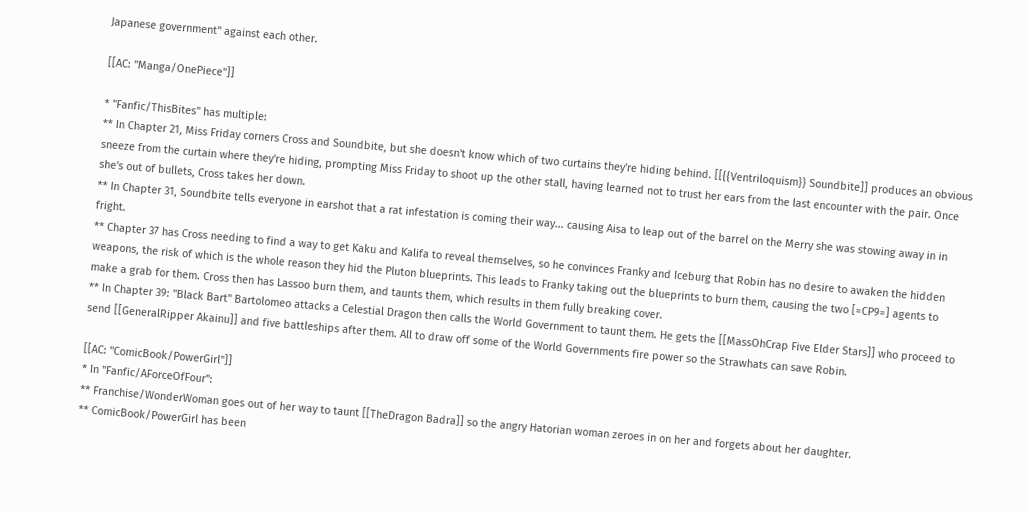Japanese government'' against each other.

[[AC: ''Manga/OnePiece'']]

* ''Fanfic/ThisBites'' has multiple:
** In Chapter 21, Miss Friday corners Cross and Soundbite, but she doesn't know which of two curtains they're hiding behind. [[{{Ventriloquism}} Soundbite]] produces an obvious sneeze from the curtain where they're hiding, prompting Miss Friday to shoot up the other stall, having learned not to trust her ears from the last encounter with the pair. Once she's out of bullets, Cross takes her down.
** In Chapter 31, Soundbite tells everyone in earshot that a rat infestation is coming their way... causing Aisa to leap out of the barrel on the Merry she was stowing away in in fright.
** Chapter 37 has Cross needing to find a way to get Kaku and Kalifa to reveal themselves, so he convinces Franky and Iceburg that Robin has no desire to awaken the hidden weapons, the risk of which is the whole reason they hid the Pluton blueprints. This leads to Franky taking out the blueprints to burn them, causing the two [=CP9=] agents to make a grab for them. Cross then has Lassoo burn them, and taunts them, which results in them fully breaking cover.
** In Chapter 39: "Black Bart" Bartolomeo attacks a Celestial Dragon then calls the World Government to taunt them. He gets the [[MassOhCrap Five Elder Stars]] who proceed to send [[GeneralRipper Akainu]] and five battleships after them. All to draw off some of the World Governments fire power so the Strawhats can save Robin.

[[AC: ''ComicBook/PowerGirl'']]
* In ''Fanfic/AForceOfFour'':
** Franchise/WonderWoman goes out of her way to taunt [[TheDragon Badra]] so the angry Hatorian woman zeroes in on her and forgets about her daughter.
** ComicBook/PowerGirl has been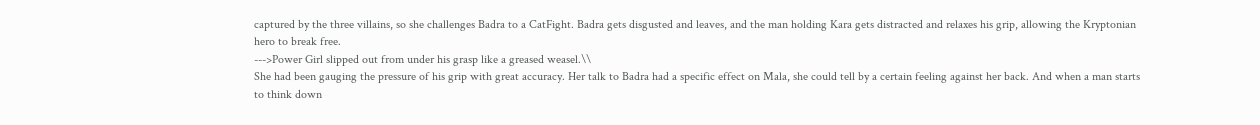captured by the three villains, so she challenges Badra to a CatFight. Badra gets disgusted and leaves, and the man holding Kara gets distracted and relaxes his grip, allowing the Kryptonian hero to break free.
--->Power Girl slipped out from under his grasp like a greased weasel.\\
She had been gauging the pressure of his grip with great accuracy. Her talk to Badra had a specific effect on Mala, she could tell by a certain feeling against her back. And when a man starts to think down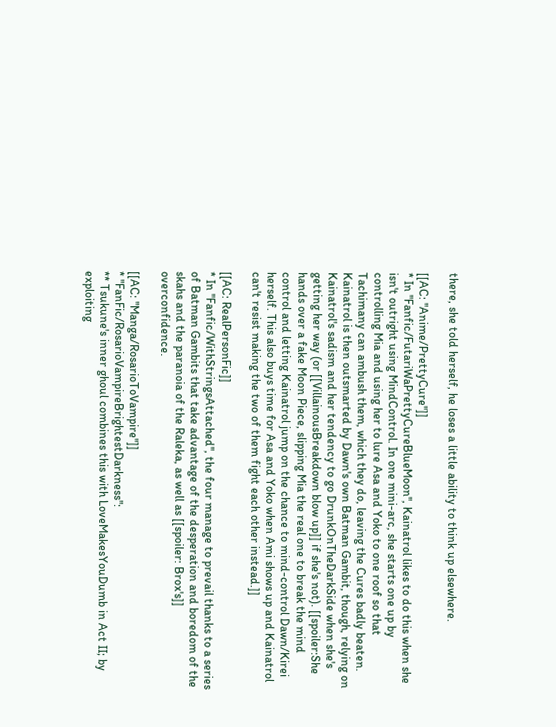there, she told herself, he loses a little ability to think up elsewhere.

[[AC: ''Anime/PrettyCure'']]
* In ''Fanfic/FutariWaPrettyCureBlueMoon'', Kainatrol likes to do this when she isn't outright using MindControl. In one mini-arc, she starts one up by controlling Mia and using her to lure Asa and Yoko to one roof so that Tachimany can ambush them, which they do, leaving the Cures badly beaten. Kainatrol is then outsmarted by Dawn's own Batman Gambit, though, relying on Kainatrol's sadism and her tendency to go DrunkOnTheDarkSide when she's getting her way (or [[VillainousBreakdown blow up]] if she's not). [[spoiler:She hands over a fake Moon Piece, slipping Mia the real one to break the mind control and letting Kainatrol jump on the chance to mind-control Dawn/Kirei herself. This also buys time for Asa and Yoko when Ami shows up and Kainatrol can't resist making the two of them fight each other instead.]]

[[AC: RealPersonFic]]
* In ''Fanfic/WithStringsAttached'', the four manage to prevail thanks to a series of Batman Gambits that take advantage of the desperation and boredom of the skahs and the paranoia of the Raleka, as well as [[spoiler: Brox's]] overconfidence.

[[AC: ''Manga/RosarioToVampire'']]
* ''FanFic/RosarioVampireBrightestDarkness'':
** Tsukune's inner ghoul combines this with LoveMakesYouDumb in Act II; by exploiting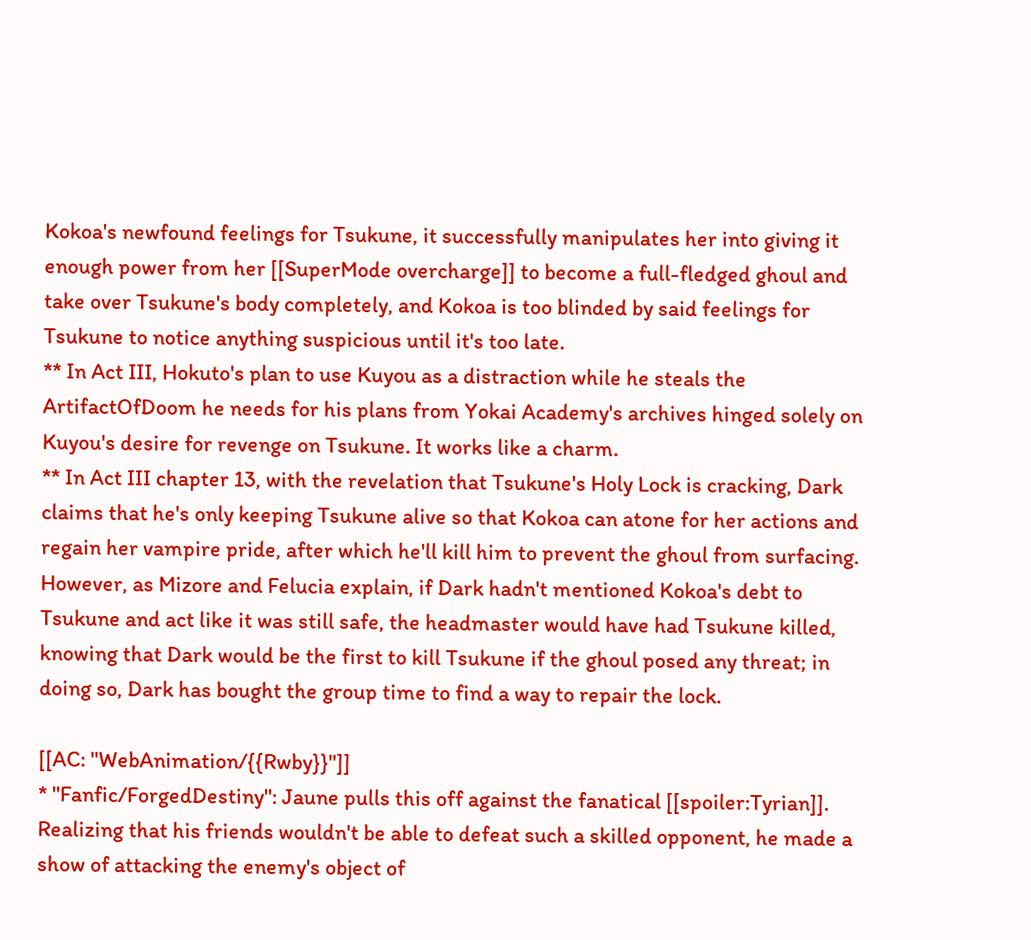Kokoa's newfound feelings for Tsukune, it successfully manipulates her into giving it enough power from her [[SuperMode overcharge]] to become a full-fledged ghoul and take over Tsukune's body completely, and Kokoa is too blinded by said feelings for Tsukune to notice anything suspicious until it's too late.
** In Act III, Hokuto's plan to use Kuyou as a distraction while he steals the ArtifactOfDoom he needs for his plans from Yokai Academy's archives hinged solely on Kuyou's desire for revenge on Tsukune. It works like a charm.
** In Act III chapter 13, with the revelation that Tsukune's Holy Lock is cracking, Dark claims that he's only keeping Tsukune alive so that Kokoa can atone for her actions and regain her vampire pride, after which he'll kill him to prevent the ghoul from surfacing. However, as Mizore and Felucia explain, if Dark hadn't mentioned Kokoa's debt to Tsukune and act like it was still safe, the headmaster would have had Tsukune killed, knowing that Dark would be the first to kill Tsukune if the ghoul posed any threat; in doing so, Dark has bought the group time to find a way to repair the lock.

[[AC: ''WebAnimation/{{Rwby}}'']]
* ''Fanfic/ForgedDestiny'': Jaune pulls this off against the fanatical [[spoiler:Tyrian]]. Realizing that his friends wouldn't be able to defeat such a skilled opponent, he made a show of attacking the enemy's object of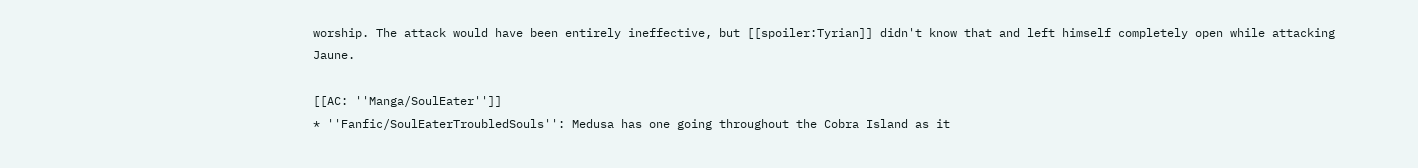worship. The attack would have been entirely ineffective, but [[spoiler:Tyrian]] didn't know that and left himself completely open while attacking Jaune.

[[AC: ''Manga/SoulEater'']]
* ''Fanfic/SoulEaterTroubledSouls'': Medusa has one going throughout the Cobra Island as it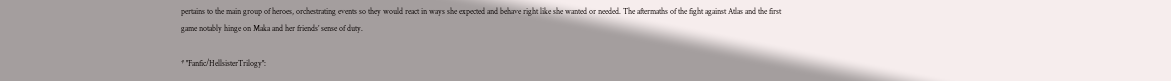pertains to the main group of heroes, orchestrating events so they would react in ways she expected and behave right like she wanted or needed. The aftermaths of the fight against Atlas and the first game notably hinge on Maka and her friends’ sense of duty.

* ''Fanfic/HellsisterTrilogy'':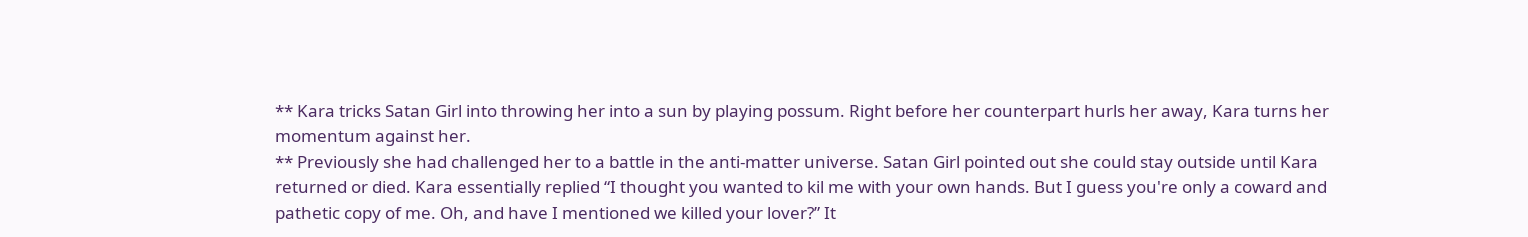** Kara tricks Satan Girl into throwing her into a sun by playing possum. Right before her counterpart hurls her away, Kara turns her momentum against her.
** Previously she had challenged her to a battle in the anti-matter universe. Satan Girl pointed out she could stay outside until Kara returned or died. Kara essentially replied “I thought you wanted to kil me with your own hands. But I guess you're only a coward and pathetic copy of me. Oh, and have I mentioned we killed your lover?” It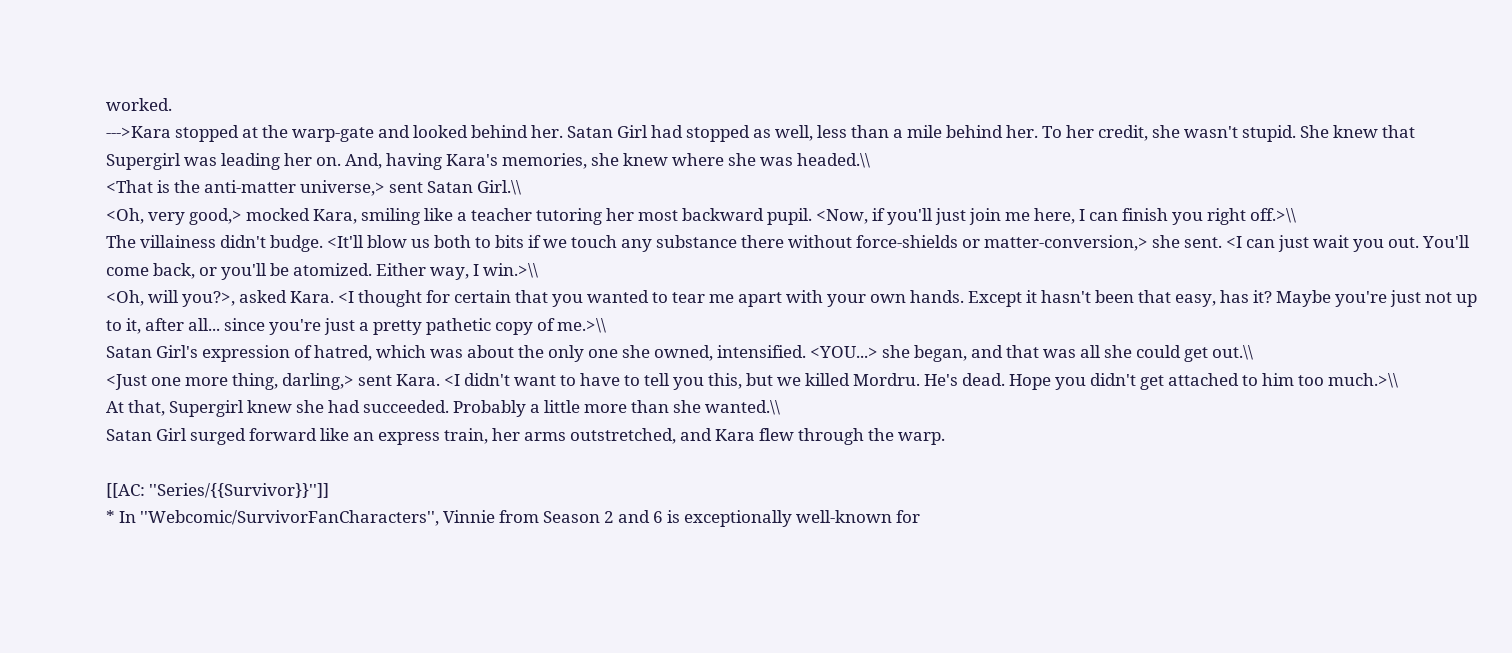worked.
--->Kara stopped at the warp-gate and looked behind her. Satan Girl had stopped as well, less than a mile behind her. To her credit, she wasn't stupid. She knew that Supergirl was leading her on. And, having Kara's memories, she knew where she was headed.\\
<That is the anti-matter universe,> sent Satan Girl.\\
<Oh, very good,> mocked Kara, smiling like a teacher tutoring her most backward pupil. <Now, if you'll just join me here, I can finish you right off.>\\
The villainess didn't budge. <It'll blow us both to bits if we touch any substance there without force-shields or matter-conversion,> she sent. <I can just wait you out. You'll come back, or you'll be atomized. Either way, I win.>\\
<Oh, will you?>, asked Kara. <I thought for certain that you wanted to tear me apart with your own hands. Except it hasn't been that easy, has it? Maybe you're just not up to it, after all... since you're just a pretty pathetic copy of me.>\\
Satan Girl's expression of hatred, which was about the only one she owned, intensified. <YOU...> she began, and that was all she could get out.\\
<Just one more thing, darling,> sent Kara. <I didn't want to have to tell you this, but we killed Mordru. He's dead. Hope you didn't get attached to him too much.>\\
At that, Supergirl knew she had succeeded. Probably a little more than she wanted.\\
Satan Girl surged forward like an express train, her arms outstretched, and Kara flew through the warp.

[[AC: ''Series/{{Survivor}}'']]
* In ''Webcomic/SurvivorFanCharacters'', Vinnie from Season 2 and 6 is exceptionally well-known for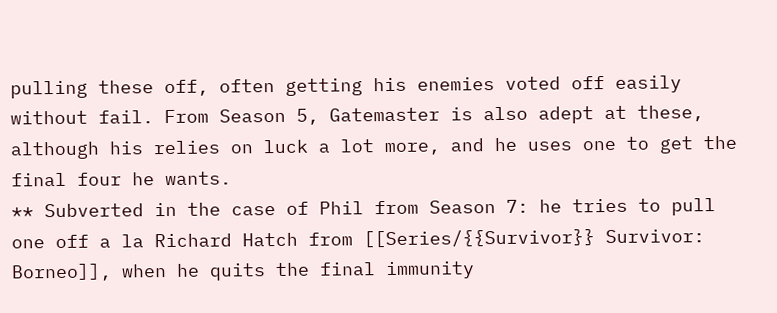pulling these off, often getting his enemies voted off easily without fail. From Season 5, Gatemaster is also adept at these, although his relies on luck a lot more, and he uses one to get the final four he wants.
** Subverted in the case of Phil from Season 7: he tries to pull one off a la Richard Hatch from [[Series/{{Survivor}} Survivor: Borneo]], when he quits the final immunity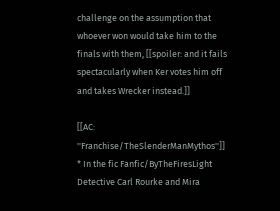challenge on the assumption that whoever won would take him to the finals with them, [[spoiler: and it fails spectacularly when Ker votes him off and takes Wrecker instead.]]

[[AC: ''Franchise/TheSlenderManMythos'']]
* In the fic Fanfic/ByTheFiresLight Detective Carl Rourke and Mira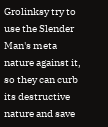Grolinksy try to use the Slender Man's meta nature against it, so they can curb its destructive nature and save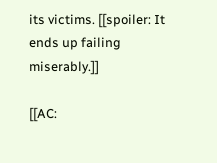its victims. [[spoiler: It ends up failing miserably.]]

[[AC: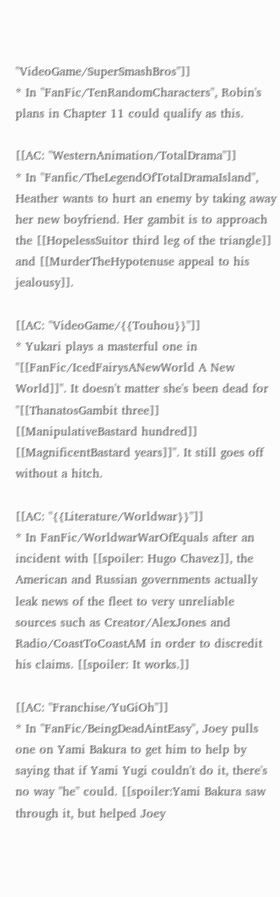''VideoGame/SuperSmashBros'']]
* In ''FanFic/TenRandomCharacters'', Robin's plans in Chapter 11 could qualify as this.

[[AC: ''WesternAnimation/TotalDrama'']]
* In ''Fanfic/TheLegendOfTotalDramaIsland'', Heather wants to hurt an enemy by taking away her new boyfriend. Her gambit is to approach the [[HopelessSuitor third leg of the triangle]] and [[MurderTheHypotenuse appeal to his jealousy]].

[[AC: ''VideoGame/{{Touhou}}'']]
* Yukari plays a masterful one in ''[[FanFic/IcedFairysANewWorld A New World]]''. It doesn't matter she's been dead for ''[[ThanatosGambit three]] [[ManipulativeBastard hundred]] [[MagnificentBastard years]]''. It still goes off without a hitch.

[[AC: ''{{Literature/Worldwar}}'']]
* In FanFic/WorldwarWarOfEquals after an incident with [[spoiler: Hugo Chavez]], the American and Russian governments actually leak news of the fleet to very unreliable sources such as Creator/AlexJones and Radio/CoastToCoastAM in order to discredit his claims. [[spoiler: It works.]]

[[AC: ''Franchise/YuGiOh'']]
* In ''FanFic/BeingDeadAintEasy'', Joey pulls one on Yami Bakura to get him to help by saying that if Yami Yugi couldn't do it, there's no way ''he'' could. [[spoiler:Yami Bakura saw through it, but helped Joey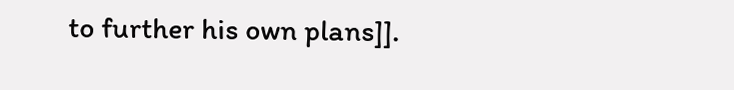to further his own plans]].